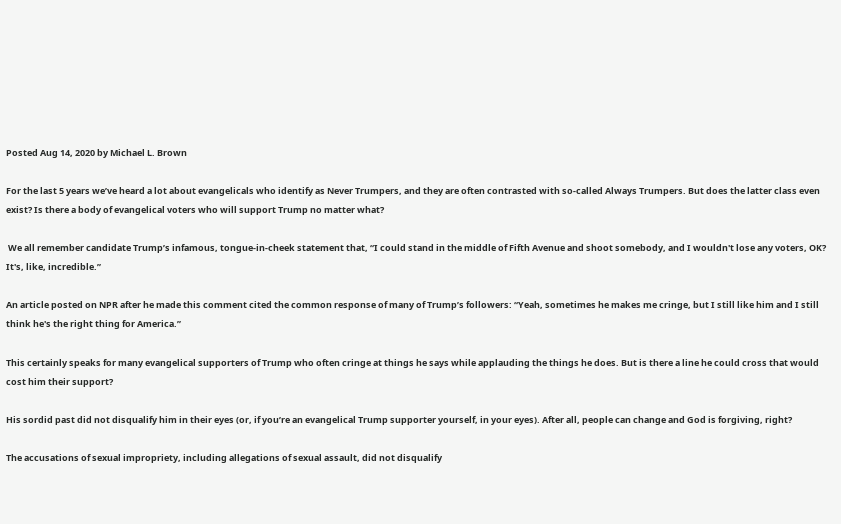Posted Aug 14, 2020 by Michael L. Brown

For the last 5 years we’ve heard a lot about evangelicals who identify as Never Trumpers, and they are often contrasted with so-called Always Trumpers. But does the latter class even exist? Is there a body of evangelical voters who will support Trump no matter what?

 We all remember candidate Trump’s infamous, tongue-in-cheek statement that, “I could stand in the middle of Fifth Avenue and shoot somebody, and I wouldn't lose any voters, OK? It's, like, incredible.”

An article posted on NPR after he made this comment cited the common response of many of Trump’s followers: “Yeah, sometimes he makes me cringe, but I still like him and I still think he's the right thing for America.”

This certainly speaks for many evangelical supporters of Trump who often cringe at things he says while applauding the things he does. But is there a line he could cross that would cost him their support?

His sordid past did not disqualify him in their eyes (or, if you’re an evangelical Trump supporter yourself, in your eyes). After all, people can change and God is forgiving, right?

The accusations of sexual impropriety, including allegations of sexual assault, did not disqualify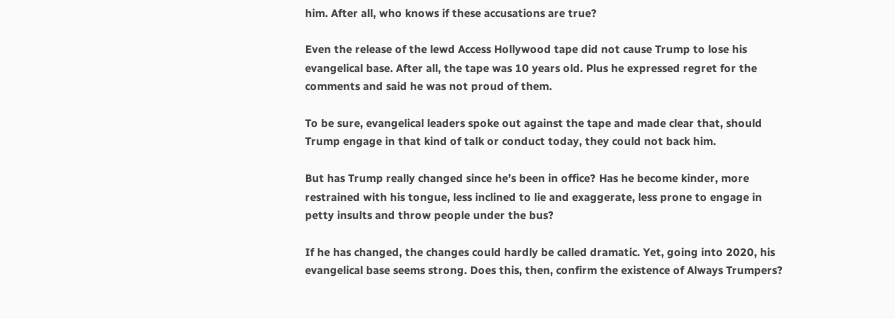him. After all, who knows if these accusations are true?

Even the release of the lewd Access Hollywood tape did not cause Trump to lose his evangelical base. After all, the tape was 10 years old. Plus he expressed regret for the comments and said he was not proud of them.

To be sure, evangelical leaders spoke out against the tape and made clear that, should Trump engage in that kind of talk or conduct today, they could not back him.

But has Trump really changed since he’s been in office? Has he become kinder, more restrained with his tongue, less inclined to lie and exaggerate, less prone to engage in petty insults and throw people under the bus?

If he has changed, the changes could hardly be called dramatic. Yet, going into 2020, his evangelical base seems strong. Does this, then, confirm the existence of Always Trumpers?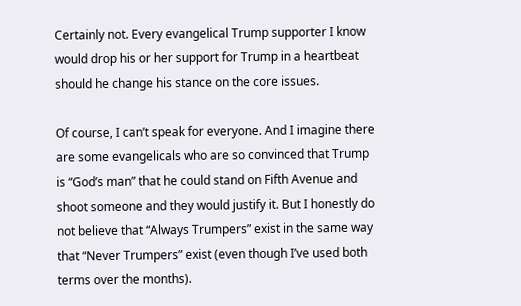Certainly not. Every evangelical Trump supporter I know would drop his or her support for Trump in a heartbeat should he change his stance on the core issues.

Of course, I can’t speak for everyone. And I imagine there are some evangelicals who are so convinced that Trump is “God’s man” that he could stand on Fifth Avenue and shoot someone and they would justify it. But I honestly do not believe that “Always Trumpers” exist in the same way that “Never Trumpers” exist (even though I’ve used both terms over the months).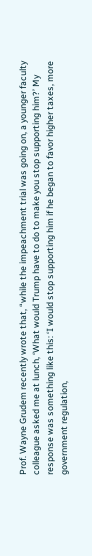Prof. Wayne Grudem recently wrote that, “while the impeachment trial was going on, a younger faculty colleague asked me at lunch, ‘What would Trump have to do to make you stop supporting him?’ My response was something like this: ‘I would stop supporting him if he began to favor higher taxes, more government regulation,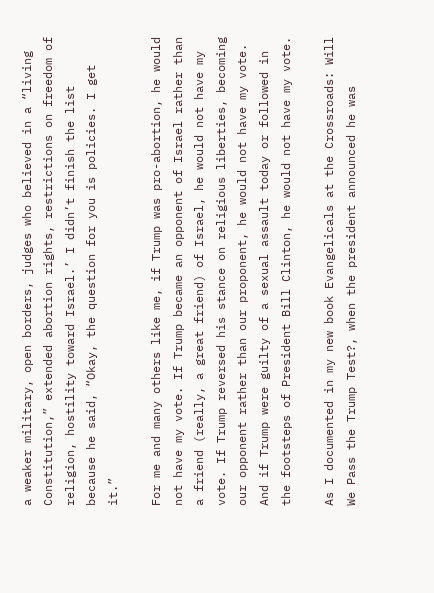a weaker military, open borders, judges who believed in a “living Constitution,” extended abortion rights, restrictions on freedom of religion, hostility toward Israel.’ I didn’t finish the list because he said, “Okay, the question for you is policies. I get it.”

For me and many others like me, if Trump was pro-abortion, he would not have my vote. If Trump became an opponent of Israel rather than a friend (really, a great friend) of Israel, he would not have my vote. If Trump reversed his stance on religious liberties, becoming our opponent rather than our proponent, he would not have my vote. And if Trump were guilty of a sexual assault today or followed in the footsteps of President Bill Clinton, he would not have my vote.

As I documented in my new book Evangelicals at the Crossroads: Will We Pass the Trump Test?, when the president announced he was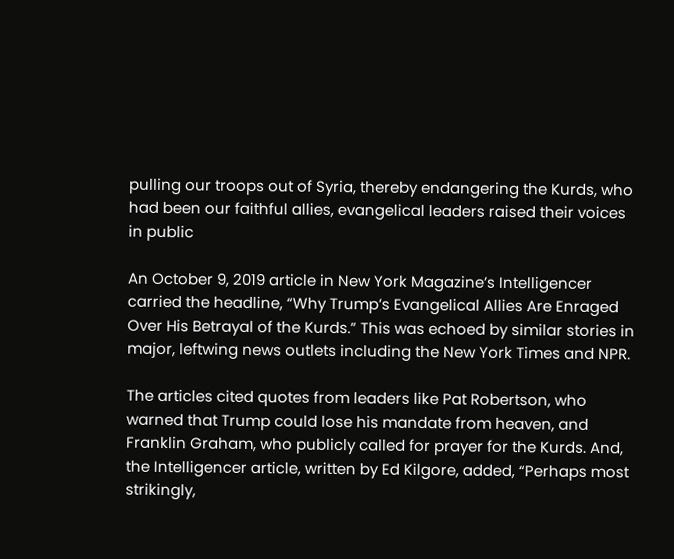pulling our troops out of Syria, thereby endangering the Kurds, who had been our faithful allies, evangelical leaders raised their voices in public

An October 9, 2019 article in New York Magazine’s Intelligencer carried the headline, “Why Trump’s Evangelical Allies Are Enraged Over His Betrayal of the Kurds.” This was echoed by similar stories in major, leftwing news outlets including the New York Times and NPR.

The articles cited quotes from leaders like Pat Robertson, who warned that Trump could lose his mandate from heaven, and Franklin Graham, who publicly called for prayer for the Kurds. And, the Intelligencer article, written by Ed Kilgore, added, “Perhaps most strikingly,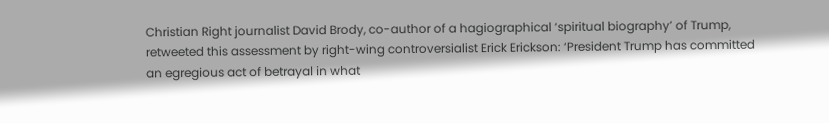Christian Right journalist David Brody, co-author of a hagiographical ‘spiritual biography’ of Trump, retweeted this assessment by right-wing controversialist Erick Erickson: ‘President Trump has committed an egregious act of betrayal in what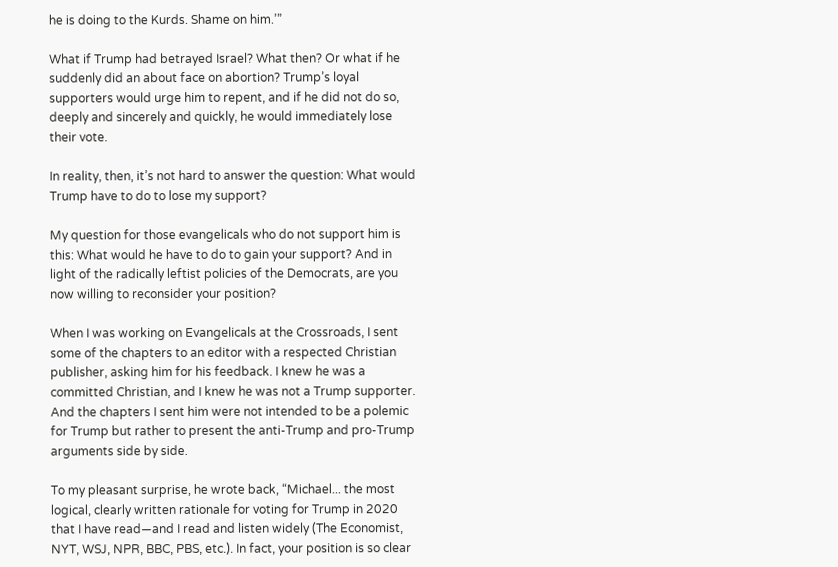he is doing to the Kurds. Shame on him.’”

What if Trump had betrayed Israel? What then? Or what if he suddenly did an about face on abortion? Trump’s loyal supporters would urge him to repent, and if he did not do so, deeply and sincerely and quickly, he would immediately lose their vote.

In reality, then, it’s not hard to answer the question: What would Trump have to do to lose my support?

My question for those evangelicals who do not support him is this: What would he have to do to gain your support? And in light of the radically leftist policies of the Democrats, are you now willing to reconsider your position?

When I was working on Evangelicals at the Crossroads, I sent some of the chapters to an editor with a respected Christian publisher, asking him for his feedback. I knew he was a committed Christian, and I knew he was not a Trump supporter. And the chapters I sent him were not intended to be a polemic for Trump but rather to present the anti-Trump and pro-Trump arguments side by side.

To my pleasant surprise, he wrote back, “Michael... the most logical, clearly written rationale for voting for Trump in 2020 that I have read—and I read and listen widely (The Economist, NYT, WSJ, NPR, BBC, PBS, etc.). In fact, your position is so clear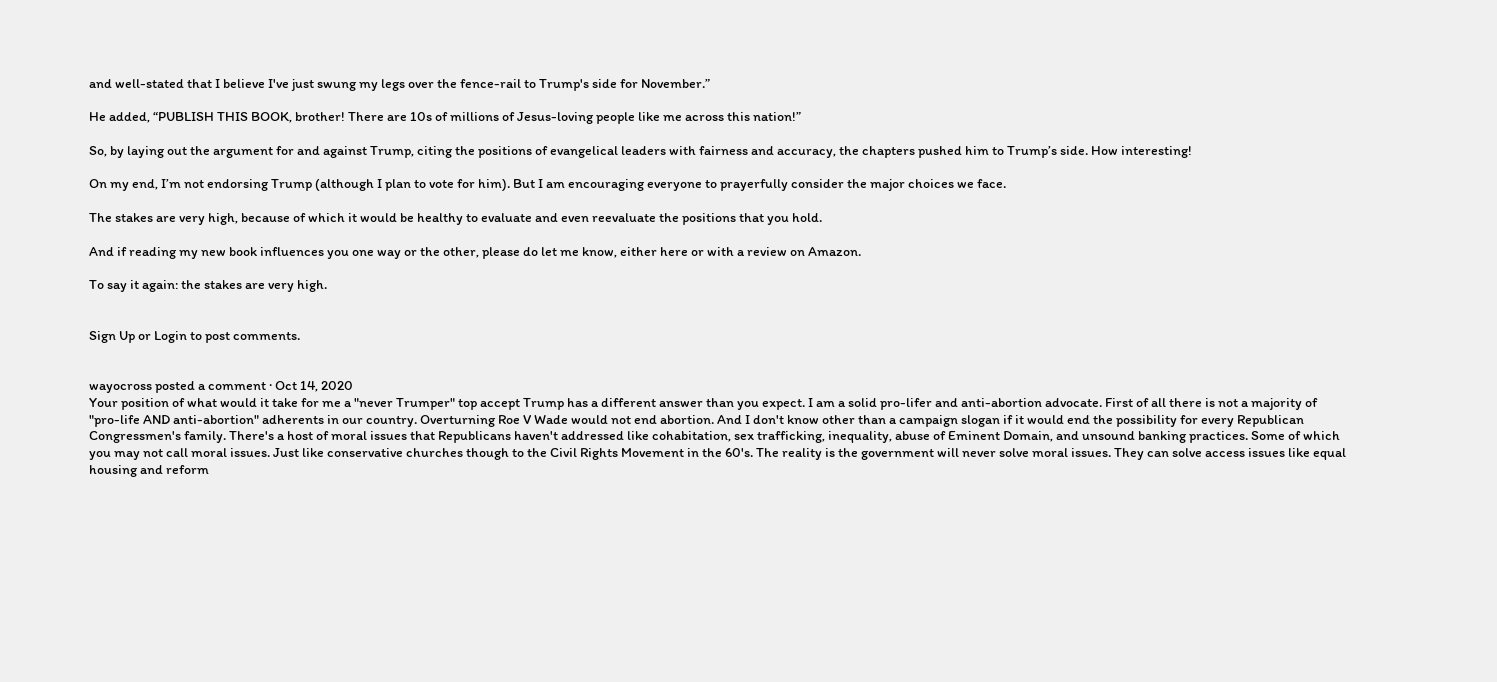and well-stated that I believe I've just swung my legs over the fence-rail to Trump's side for November.”

He added, “PUBLISH THIS BOOK, brother! There are 10s of millions of Jesus-loving people like me across this nation!”

So, by laying out the argument for and against Trump, citing the positions of evangelical leaders with fairness and accuracy, the chapters pushed him to Trump’s side. How interesting!

On my end, I’m not endorsing Trump (although I plan to vote for him). But I am encouraging everyone to prayerfully consider the major choices we face.

The stakes are very high, because of which it would be healthy to evaluate and even reevaluate the positions that you hold.

And if reading my new book influences you one way or the other, please do let me know, either here or with a review on Amazon.

To say it again: the stakes are very high.


Sign Up or Login to post comments.


wayocross posted a comment · Oct 14, 2020
Your position of what would it take for me a "never Trumper" top accept Trump has a different answer than you expect. I am a solid pro-lifer and anti-abortion advocate. First of all there is not a majority of "pro-life AND anti-abortion" adherents in our country. Overturning Roe V Wade would not end abortion. And I don't know other than a campaign slogan if it would end the possibility for every Republican Congressmen's family. There's a host of moral issues that Republicans haven't addressed like cohabitation, sex trafficking, inequality, abuse of Eminent Domain, and unsound banking practices. Some of which you may not call moral issues. Just like conservative churches though to the Civil Rights Movement in the 60's. The reality is the government will never solve moral issues. They can solve access issues like equal housing and reform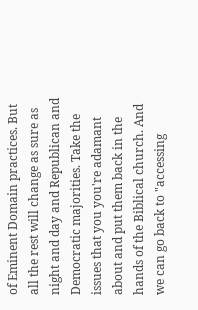of Eminent Domain practices. But all the rest will change as sure as night and day and Republican and Democratic majorities. Take the issues that you you're adamant about and put them back in the hands of the Biblical church. And we can go back to "accessing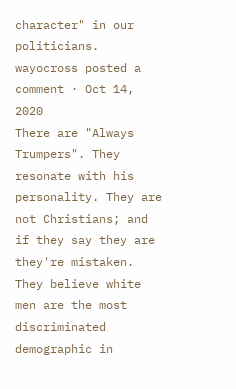character" in our politicians.
wayocross posted a comment · Oct 14, 2020
There are "Always Trumpers". They resonate with his personality. They are not Christians; and if they say they are they're mistaken. They believe white men are the most discriminated demographic in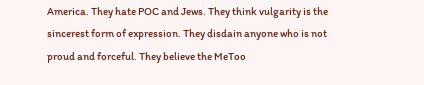America. They hate POC and Jews. They think vulgarity is the sincerest form of expression. They disdain anyone who is not proud and forceful. They believe the MeToo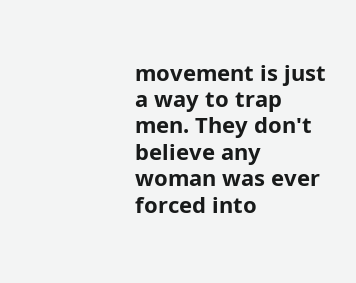movement is just a way to trap men. They don't believe any woman was ever forced into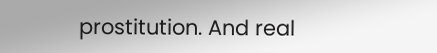prostitution. And real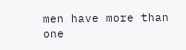men have more than one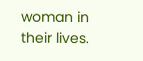woman in their lives.